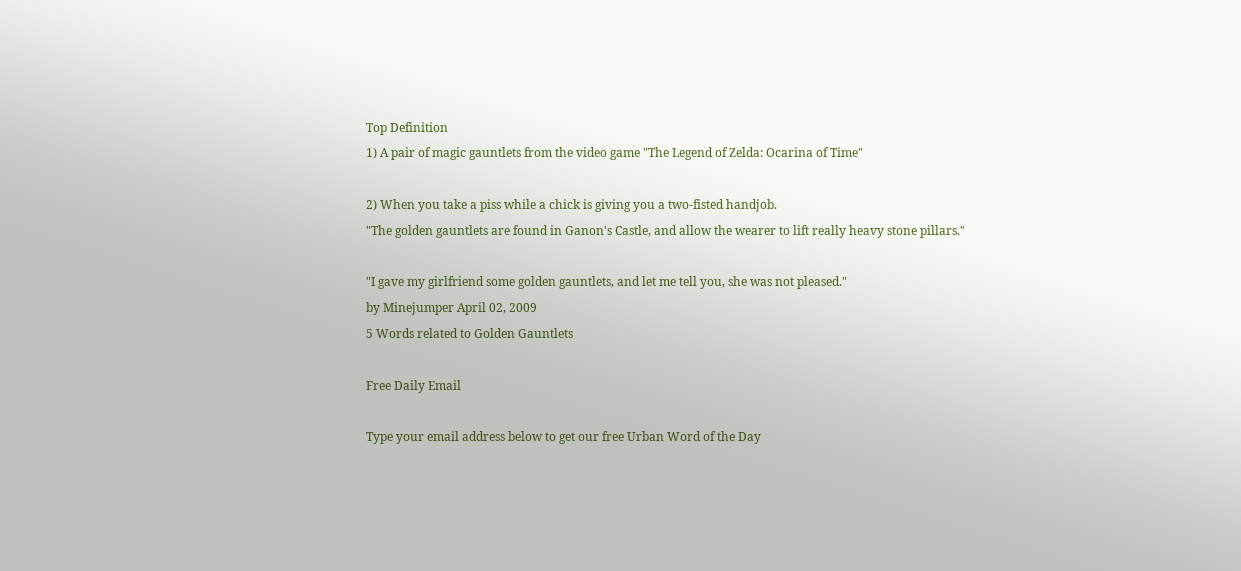Top Definition
1) A pair of magic gauntlets from the video game "The Legend of Zelda: Ocarina of Time"

2) When you take a piss while a chick is giving you a two-fisted handjob.
"The golden gauntlets are found in Ganon's Castle, and allow the wearer to lift really heavy stone pillars."

"I gave my girlfriend some golden gauntlets, and let me tell you, she was not pleased."
by Minejumper April 02, 2009
5 Words related to Golden Gauntlets

Free Daily Email

Type your email address below to get our free Urban Word of the Day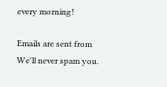every morning!

Emails are sent from We'll never spam you.